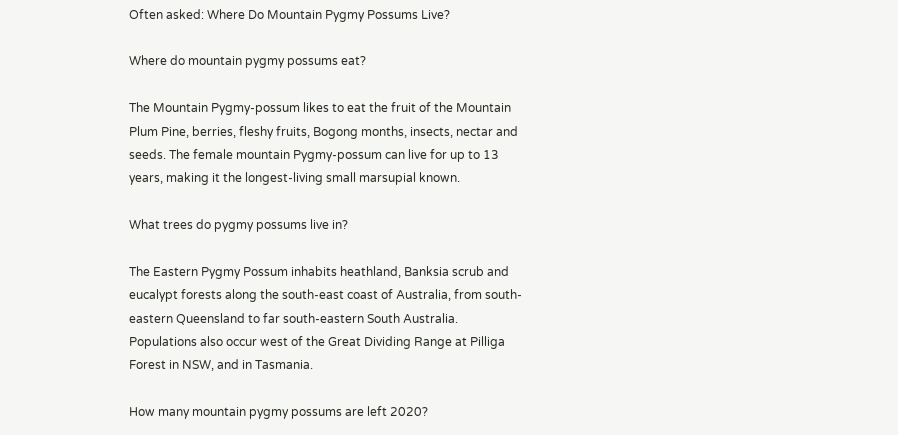Often asked: Where Do Mountain Pygmy Possums Live?

Where do mountain pygmy possums eat?

The Mountain Pygmy-possum likes to eat the fruit of the Mountain Plum Pine, berries, fleshy fruits, Bogong months, insects, nectar and seeds. The female mountain Pygmy-possum can live for up to 13 years, making it the longest-living small marsupial known.

What trees do pygmy possums live in?

The Eastern Pygmy Possum inhabits heathland, Banksia scrub and eucalypt forests along the south-east coast of Australia, from south-eastern Queensland to far south-eastern South Australia. Populations also occur west of the Great Dividing Range at Pilliga Forest in NSW, and in Tasmania.

How many mountain pygmy possums are left 2020?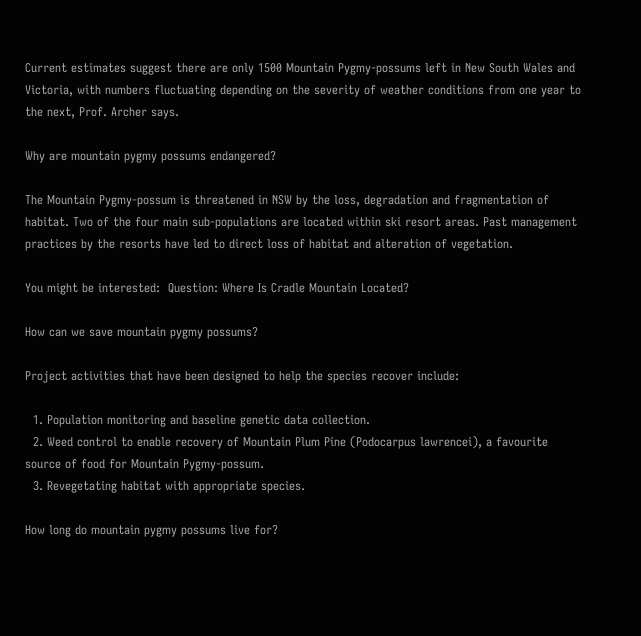Current estimates suggest there are only 1500 Mountain Pygmy-possums left in New South Wales and Victoria, with numbers fluctuating depending on the severity of weather conditions from one year to the next, Prof. Archer says.

Why are mountain pygmy possums endangered?

The Mountain Pygmy-possum is threatened in NSW by the loss, degradation and fragmentation of habitat. Two of the four main sub-populations are located within ski resort areas. Past management practices by the resorts have led to direct loss of habitat and alteration of vegetation.

You might be interested:  Question: Where Is Cradle Mountain Located?

How can we save mountain pygmy possums?

Project activities that have been designed to help the species recover include:

  1. Population monitoring and baseline genetic data collection.
  2. Weed control to enable recovery of Mountain Plum Pine (Podocarpus lawrencei), a favourite source of food for Mountain Pygmy-possum.
  3. Revegetating habitat with appropriate species.

How long do mountain pygmy possums live for?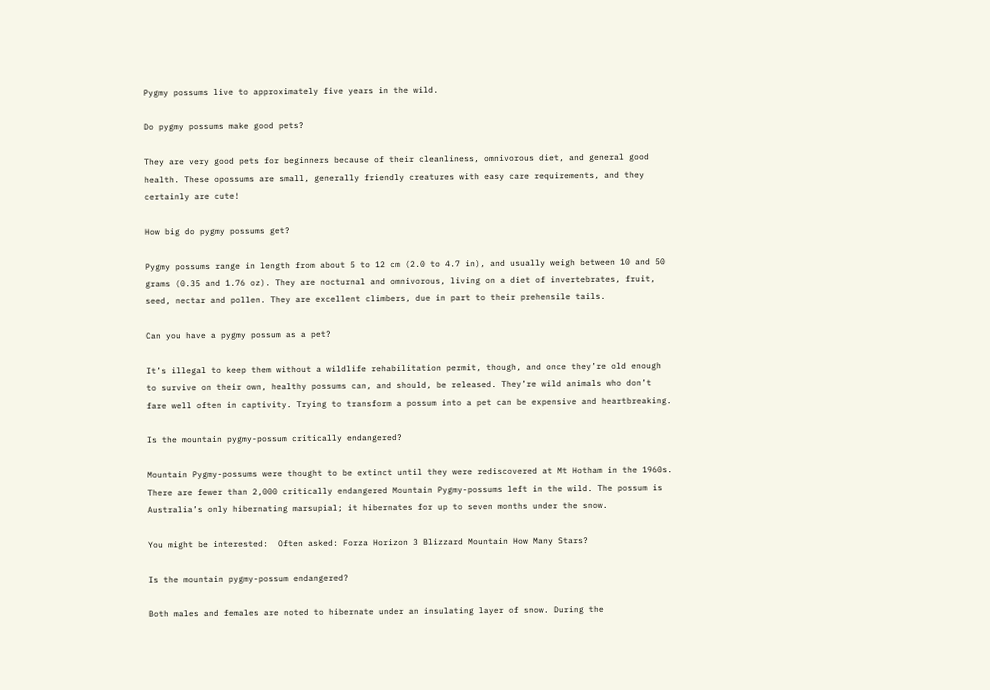Pygmy possums live to approximately five years in the wild.

Do pygmy possums make good pets?

They are very good pets for beginners because of their cleanliness, omnivorous diet, and general good health. These opossums are small, generally friendly creatures with easy care requirements, and they certainly are cute!

How big do pygmy possums get?

Pygmy possums range in length from about 5 to 12 cm (2.0 to 4.7 in), and usually weigh between 10 and 50 grams (0.35 and 1.76 oz). They are nocturnal and omnivorous, living on a diet of invertebrates, fruit, seed, nectar and pollen. They are excellent climbers, due in part to their prehensile tails.

Can you have a pygmy possum as a pet?

It’s illegal to keep them without a wildlife rehabilitation permit, though, and once they’re old enough to survive on their own, healthy possums can, and should, be released. They’re wild animals who don’t fare well often in captivity. Trying to transform a possum into a pet can be expensive and heartbreaking.

Is the mountain pygmy-possum critically endangered?

Mountain Pygmy-possums were thought to be extinct until they were rediscovered at Mt Hotham in the 1960s. There are fewer than 2,000 critically endangered Mountain Pygmy-possums left in the wild. The possum is Australia’s only hibernating marsupial; it hibernates for up to seven months under the snow.

You might be interested:  Often asked: Forza Horizon 3 Blizzard Mountain How Many Stars?

Is the mountain pygmy-possum endangered?

Both males and females are noted to hibernate under an insulating layer of snow. During the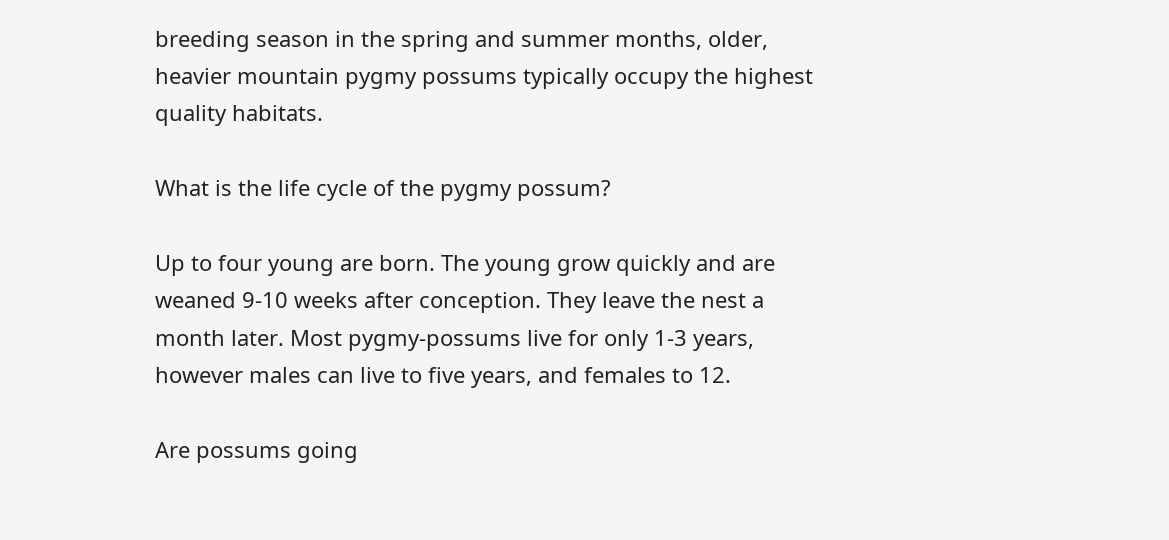breeding season in the spring and summer months, older, heavier mountain pygmy possums typically occupy the highest quality habitats.

What is the life cycle of the pygmy possum?

Up to four young are born. The young grow quickly and are weaned 9-10 weeks after conception. They leave the nest a month later. Most pygmy-possums live for only 1-3 years, however males can live to five years, and females to 12.

Are possums going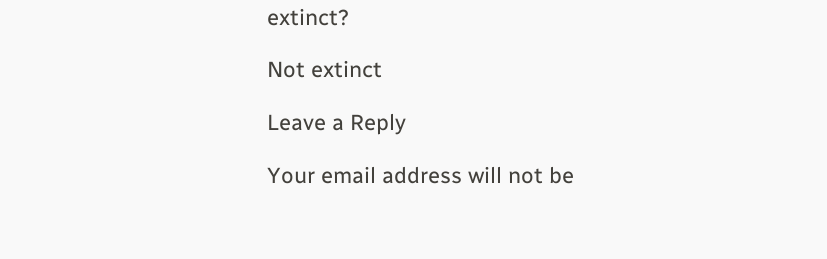extinct?

Not extinct

Leave a Reply

Your email address will not be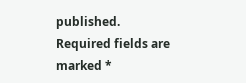published. Required fields are marked *